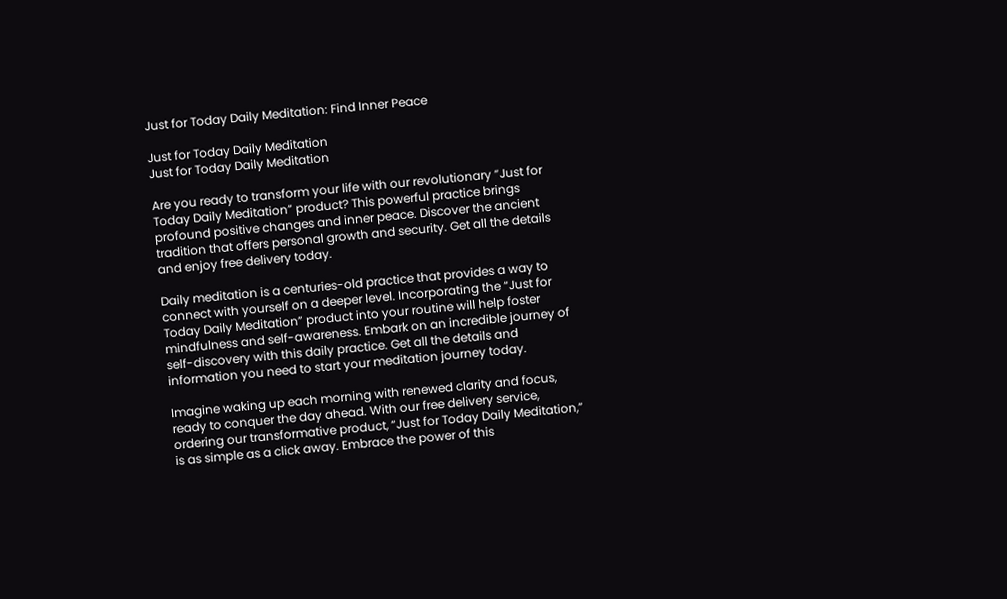Just for Today Daily Meditation: Find Inner Peace

Just for Today Daily Meditation
Just for Today Daily Meditation

Are you ready to transform your life with our revolutionary “Just for Today Daily Meditation” product? This powerful practice brings profound positive changes and inner peace. Discover the ancient tradition that offers personal growth and security. Get all the details and enjoy free delivery today.

Daily meditation is a centuries-old practice that provides a way to connect with yourself on a deeper level. Incorporating the “Just for Today Daily Meditation” product into your routine will help foster mindfulness and self-awareness. Embark on an incredible journey of self-discovery with this daily practice. Get all the details and information you need to start your meditation journey today.

Imagine waking up each morning with renewed clarity and focus, ready to conquer the day ahead. With our free delivery service, ordering our transformative product, “Just for Today Daily Meditation,” is as simple as a click away. Embrace the power of this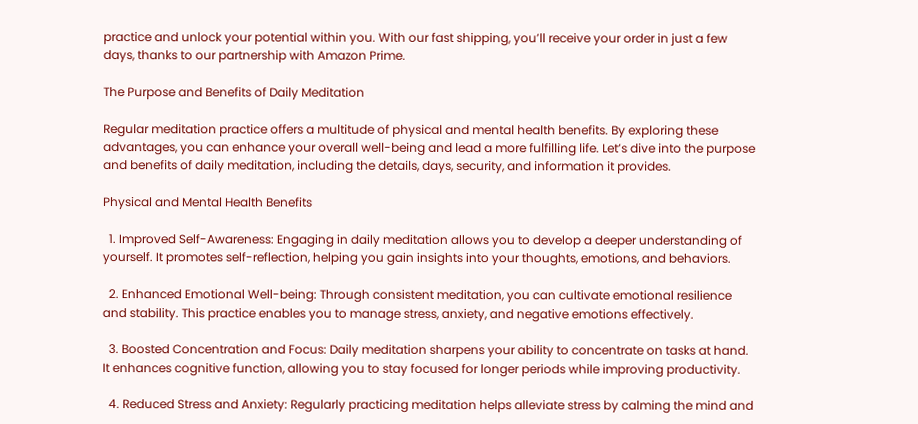practice and unlock your potential within you. With our fast shipping, you’ll receive your order in just a few days, thanks to our partnership with Amazon Prime.

The Purpose and Benefits of Daily Meditation

Regular meditation practice offers a multitude of physical and mental health benefits. By exploring these advantages, you can enhance your overall well-being and lead a more fulfilling life. Let’s dive into the purpose and benefits of daily meditation, including the details, days, security, and information it provides.

Physical and Mental Health Benefits

  1. Improved Self-Awareness: Engaging in daily meditation allows you to develop a deeper understanding of yourself. It promotes self-reflection, helping you gain insights into your thoughts, emotions, and behaviors.

  2. Enhanced Emotional Well-being: Through consistent meditation, you can cultivate emotional resilience and stability. This practice enables you to manage stress, anxiety, and negative emotions effectively.

  3. Boosted Concentration and Focus: Daily meditation sharpens your ability to concentrate on tasks at hand. It enhances cognitive function, allowing you to stay focused for longer periods while improving productivity.

  4. Reduced Stress and Anxiety: Regularly practicing meditation helps alleviate stress by calming the mind and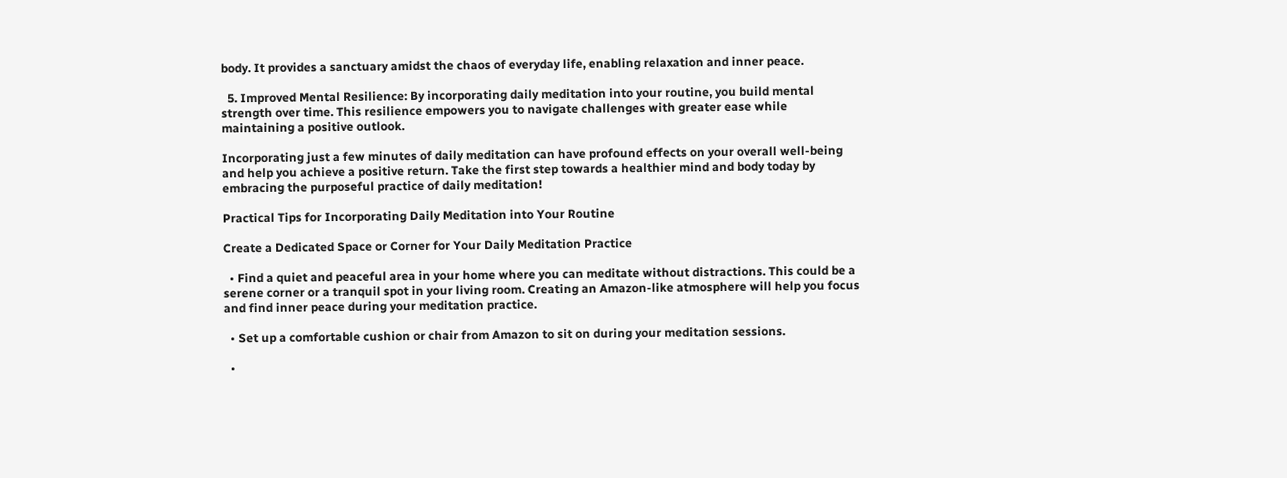body. It provides a sanctuary amidst the chaos of everyday life, enabling relaxation and inner peace.

  5. Improved Mental Resilience: By incorporating daily meditation into your routine, you build mental strength over time. This resilience empowers you to navigate challenges with greater ease while maintaining a positive outlook.

Incorporating just a few minutes of daily meditation can have profound effects on your overall well-being and help you achieve a positive return. Take the first step towards a healthier mind and body today by embracing the purposeful practice of daily meditation!

Practical Tips for Incorporating Daily Meditation into Your Routine

Create a Dedicated Space or Corner for Your Daily Meditation Practice

  • Find a quiet and peaceful area in your home where you can meditate without distractions. This could be a serene corner or a tranquil spot in your living room. Creating an Amazon-like atmosphere will help you focus and find inner peace during your meditation practice.

  • Set up a comfortable cushion or chair from Amazon to sit on during your meditation sessions.

  •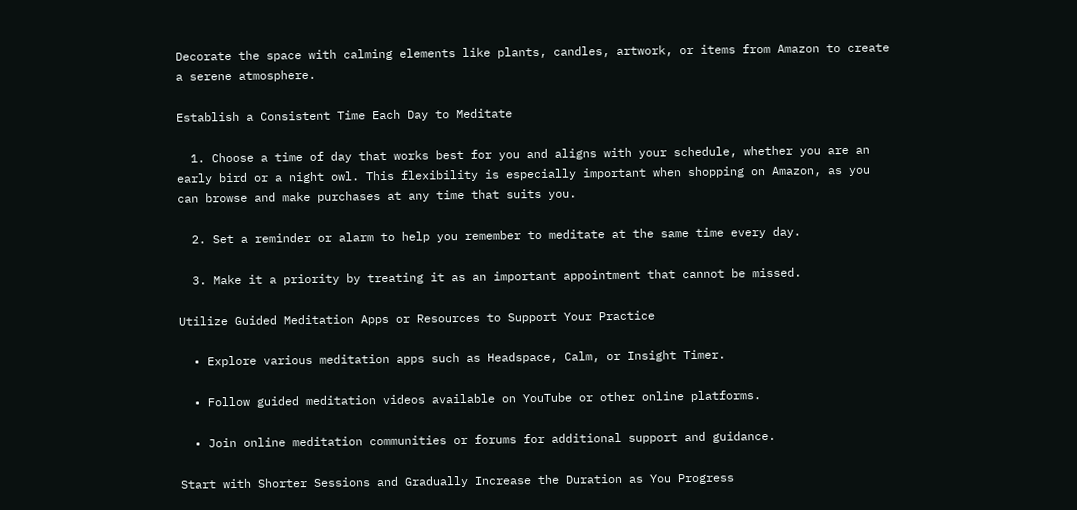Decorate the space with calming elements like plants, candles, artwork, or items from Amazon to create a serene atmosphere.

Establish a Consistent Time Each Day to Meditate

  1. Choose a time of day that works best for you and aligns with your schedule, whether you are an early bird or a night owl. This flexibility is especially important when shopping on Amazon, as you can browse and make purchases at any time that suits you.

  2. Set a reminder or alarm to help you remember to meditate at the same time every day.

  3. Make it a priority by treating it as an important appointment that cannot be missed.

Utilize Guided Meditation Apps or Resources to Support Your Practice

  • Explore various meditation apps such as Headspace, Calm, or Insight Timer.

  • Follow guided meditation videos available on YouTube or other online platforms.

  • Join online meditation communities or forums for additional support and guidance.

Start with Shorter Sessions and Gradually Increase the Duration as You Progress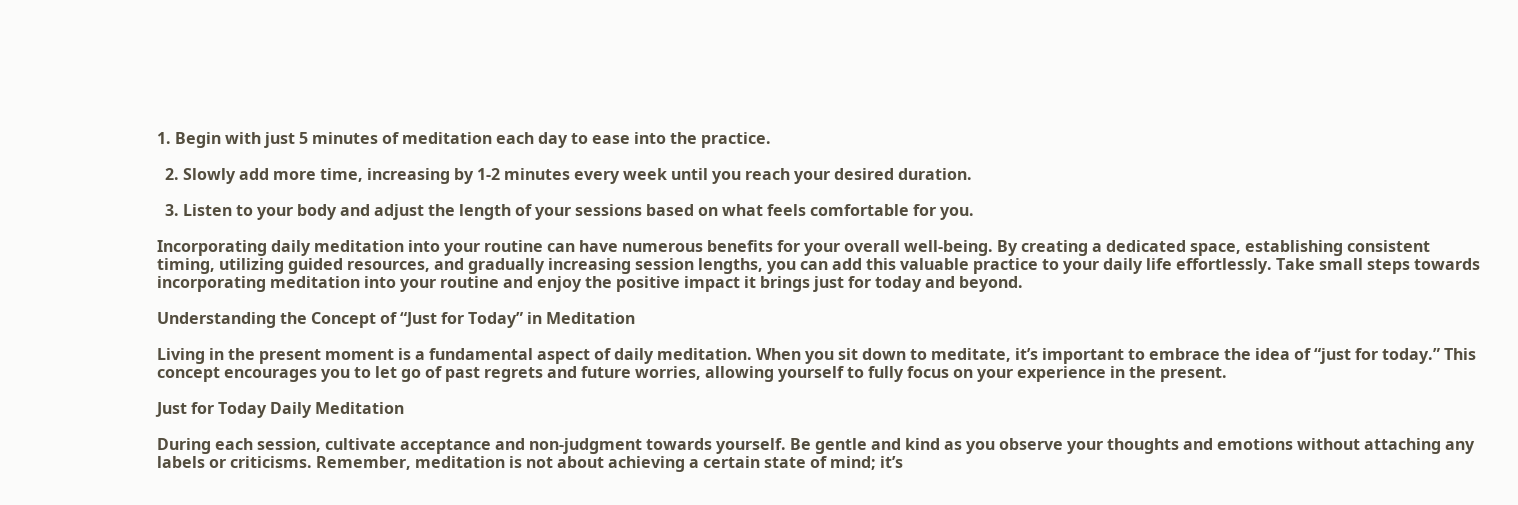1. Begin with just 5 minutes of meditation each day to ease into the practice.

  2. Slowly add more time, increasing by 1-2 minutes every week until you reach your desired duration.

  3. Listen to your body and adjust the length of your sessions based on what feels comfortable for you.

Incorporating daily meditation into your routine can have numerous benefits for your overall well-being. By creating a dedicated space, establishing consistent timing, utilizing guided resources, and gradually increasing session lengths, you can add this valuable practice to your daily life effortlessly. Take small steps towards incorporating meditation into your routine and enjoy the positive impact it brings just for today and beyond.

Understanding the Concept of “Just for Today” in Meditation

Living in the present moment is a fundamental aspect of daily meditation. When you sit down to meditate, it’s important to embrace the idea of “just for today.” This concept encourages you to let go of past regrets and future worries, allowing yourself to fully focus on your experience in the present.

Just for Today Daily Meditation

During each session, cultivate acceptance and non-judgment towards yourself. Be gentle and kind as you observe your thoughts and emotions without attaching any labels or criticisms. Remember, meditation is not about achieving a certain state of mind; it’s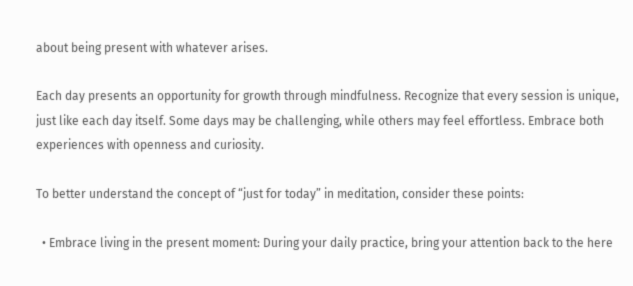about being present with whatever arises.

Each day presents an opportunity for growth through mindfulness. Recognize that every session is unique, just like each day itself. Some days may be challenging, while others may feel effortless. Embrace both experiences with openness and curiosity.

To better understand the concept of “just for today” in meditation, consider these points:

  • Embrace living in the present moment: During your daily practice, bring your attention back to the here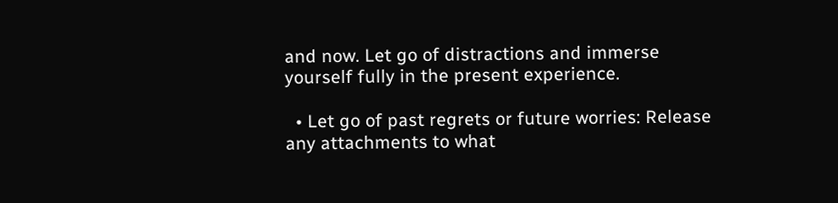and now. Let go of distractions and immerse yourself fully in the present experience.

  • Let go of past regrets or future worries: Release any attachments to what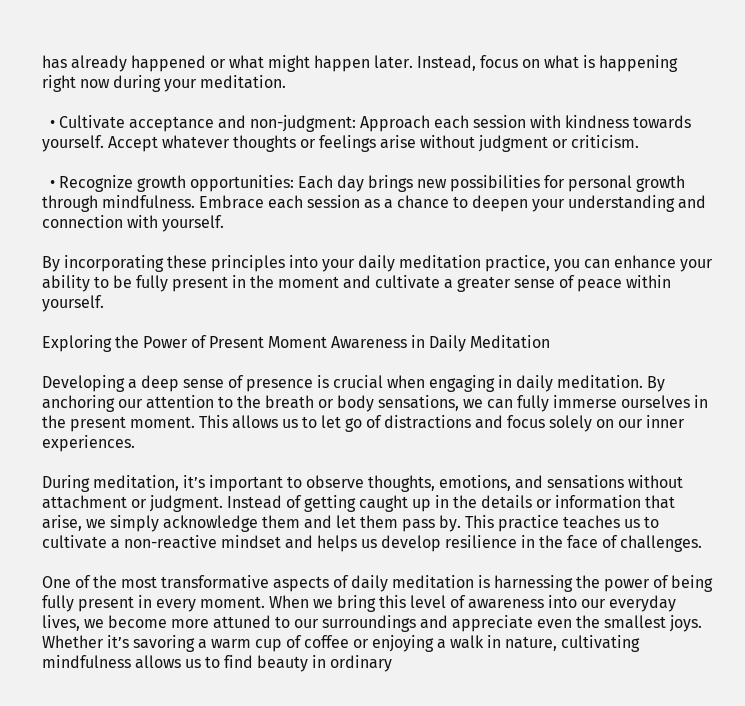has already happened or what might happen later. Instead, focus on what is happening right now during your meditation.

  • Cultivate acceptance and non-judgment: Approach each session with kindness towards yourself. Accept whatever thoughts or feelings arise without judgment or criticism.

  • Recognize growth opportunities: Each day brings new possibilities for personal growth through mindfulness. Embrace each session as a chance to deepen your understanding and connection with yourself.

By incorporating these principles into your daily meditation practice, you can enhance your ability to be fully present in the moment and cultivate a greater sense of peace within yourself.

Exploring the Power of Present Moment Awareness in Daily Meditation

Developing a deep sense of presence is crucial when engaging in daily meditation. By anchoring our attention to the breath or body sensations, we can fully immerse ourselves in the present moment. This allows us to let go of distractions and focus solely on our inner experiences.

During meditation, it’s important to observe thoughts, emotions, and sensations without attachment or judgment. Instead of getting caught up in the details or information that arise, we simply acknowledge them and let them pass by. This practice teaches us to cultivate a non-reactive mindset and helps us develop resilience in the face of challenges.

One of the most transformative aspects of daily meditation is harnessing the power of being fully present in every moment. When we bring this level of awareness into our everyday lives, we become more attuned to our surroundings and appreciate even the smallest joys. Whether it’s savoring a warm cup of coffee or enjoying a walk in nature, cultivating mindfulness allows us to find beauty in ordinary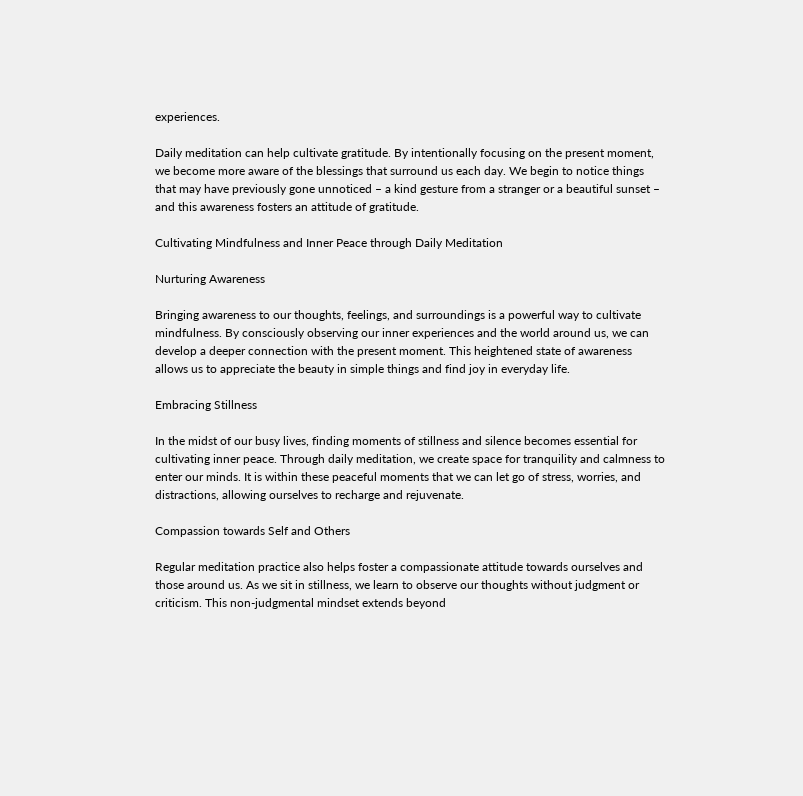experiences.

Daily meditation can help cultivate gratitude. By intentionally focusing on the present moment, we become more aware of the blessings that surround us each day. We begin to notice things that may have previously gone unnoticed – a kind gesture from a stranger or a beautiful sunset – and this awareness fosters an attitude of gratitude.

Cultivating Mindfulness and Inner Peace through Daily Meditation

Nurturing Awareness

Bringing awareness to our thoughts, feelings, and surroundings is a powerful way to cultivate mindfulness. By consciously observing our inner experiences and the world around us, we can develop a deeper connection with the present moment. This heightened state of awareness allows us to appreciate the beauty in simple things and find joy in everyday life.

Embracing Stillness

In the midst of our busy lives, finding moments of stillness and silence becomes essential for cultivating inner peace. Through daily meditation, we create space for tranquility and calmness to enter our minds. It is within these peaceful moments that we can let go of stress, worries, and distractions, allowing ourselves to recharge and rejuvenate.

Compassion towards Self and Others

Regular meditation practice also helps foster a compassionate attitude towards ourselves and those around us. As we sit in stillness, we learn to observe our thoughts without judgment or criticism. This non-judgmental mindset extends beyond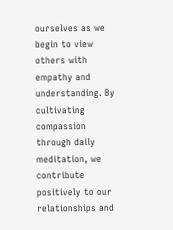ourselves as we begin to view others with empathy and understanding. By cultivating compassion through daily meditation, we contribute positively to our relationships and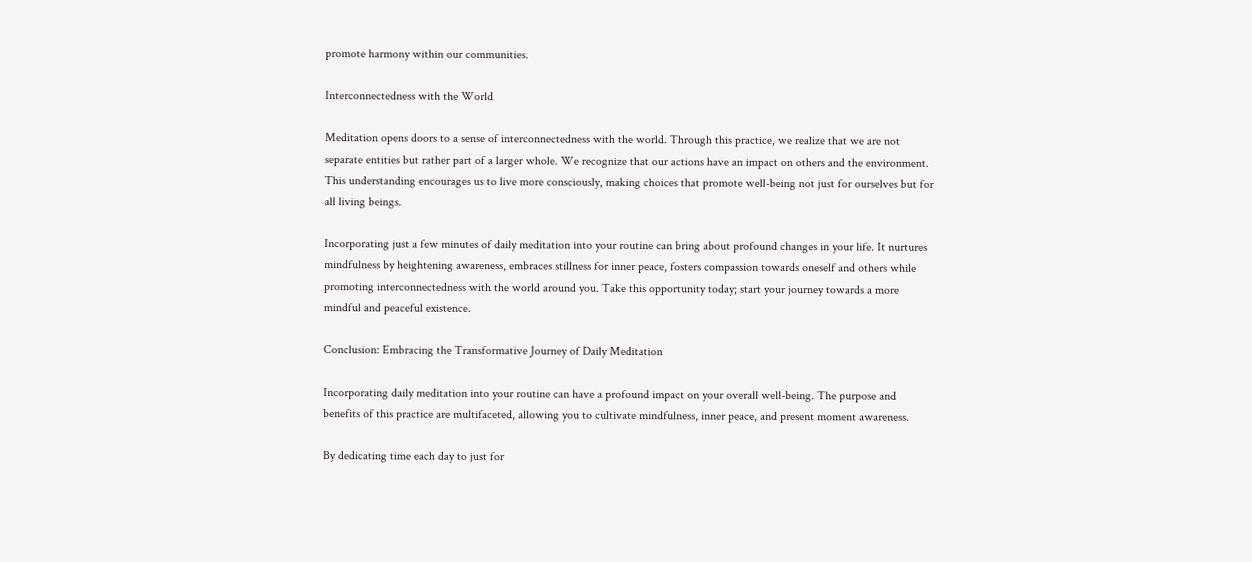promote harmony within our communities.

Interconnectedness with the World

Meditation opens doors to a sense of interconnectedness with the world. Through this practice, we realize that we are not separate entities but rather part of a larger whole. We recognize that our actions have an impact on others and the environment. This understanding encourages us to live more consciously, making choices that promote well-being not just for ourselves but for all living beings.

Incorporating just a few minutes of daily meditation into your routine can bring about profound changes in your life. It nurtures mindfulness by heightening awareness, embraces stillness for inner peace, fosters compassion towards oneself and others while promoting interconnectedness with the world around you. Take this opportunity today; start your journey towards a more mindful and peaceful existence.

Conclusion: Embracing the Transformative Journey of Daily Meditation

Incorporating daily meditation into your routine can have a profound impact on your overall well-being. The purpose and benefits of this practice are multifaceted, allowing you to cultivate mindfulness, inner peace, and present moment awareness.

By dedicating time each day to just for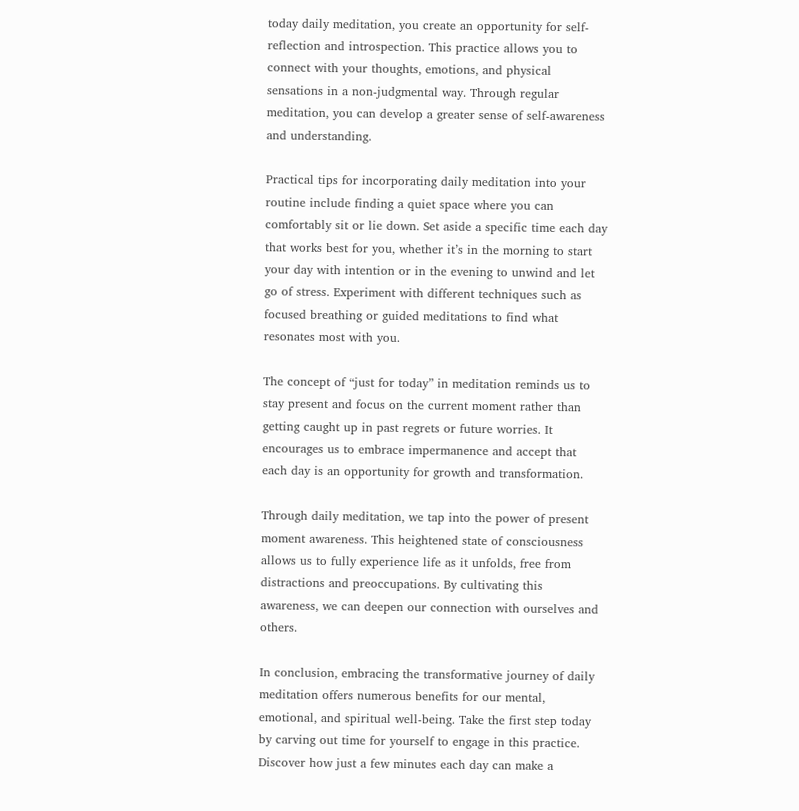today daily meditation, you create an opportunity for self-reflection and introspection. This practice allows you to connect with your thoughts, emotions, and physical sensations in a non-judgmental way. Through regular meditation, you can develop a greater sense of self-awareness and understanding.

Practical tips for incorporating daily meditation into your routine include finding a quiet space where you can comfortably sit or lie down. Set aside a specific time each day that works best for you, whether it’s in the morning to start your day with intention or in the evening to unwind and let go of stress. Experiment with different techniques such as focused breathing or guided meditations to find what resonates most with you.

The concept of “just for today” in meditation reminds us to stay present and focus on the current moment rather than getting caught up in past regrets or future worries. It encourages us to embrace impermanence and accept that each day is an opportunity for growth and transformation.

Through daily meditation, we tap into the power of present moment awareness. This heightened state of consciousness allows us to fully experience life as it unfolds, free from distractions and preoccupations. By cultivating this awareness, we can deepen our connection with ourselves and others.

In conclusion, embracing the transformative journey of daily meditation offers numerous benefits for our mental, emotional, and spiritual well-being. Take the first step today by carving out time for yourself to engage in this practice. Discover how just a few minutes each day can make a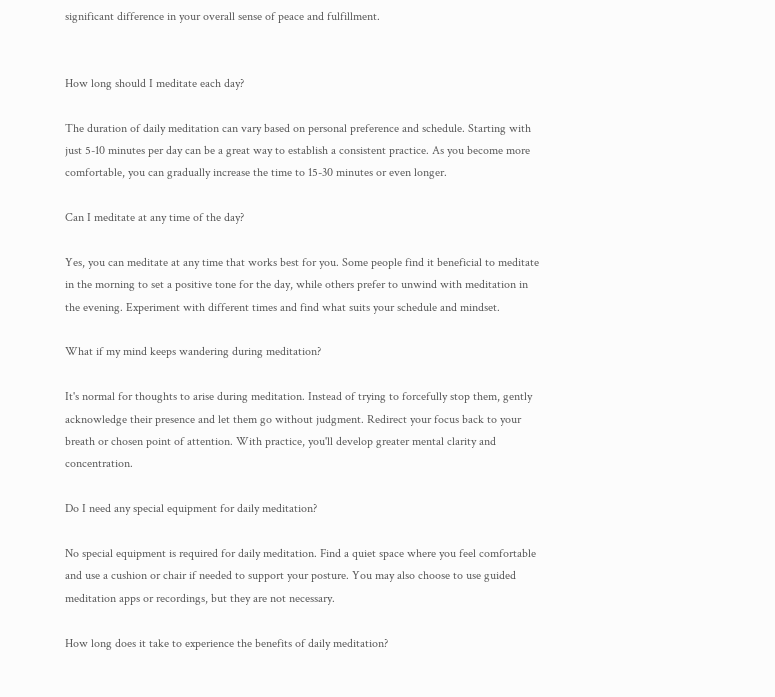significant difference in your overall sense of peace and fulfillment.


How long should I meditate each day?

The duration of daily meditation can vary based on personal preference and schedule. Starting with just 5-10 minutes per day can be a great way to establish a consistent practice. As you become more comfortable, you can gradually increase the time to 15-30 minutes or even longer.

Can I meditate at any time of the day?

Yes, you can meditate at any time that works best for you. Some people find it beneficial to meditate in the morning to set a positive tone for the day, while others prefer to unwind with meditation in the evening. Experiment with different times and find what suits your schedule and mindset.

What if my mind keeps wandering during meditation?

It's normal for thoughts to arise during meditation. Instead of trying to forcefully stop them, gently acknowledge their presence and let them go without judgment. Redirect your focus back to your breath or chosen point of attention. With practice, you'll develop greater mental clarity and concentration.

Do I need any special equipment for daily meditation?

No special equipment is required for daily meditation. Find a quiet space where you feel comfortable and use a cushion or chair if needed to support your posture. You may also choose to use guided meditation apps or recordings, but they are not necessary.

How long does it take to experience the benefits of daily meditation?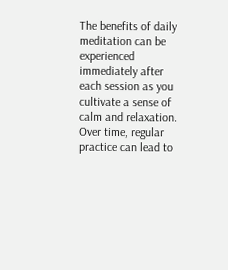The benefits of daily meditation can be experienced immediately after each session as you cultivate a sense of calm and relaxation. Over time, regular practice can lead to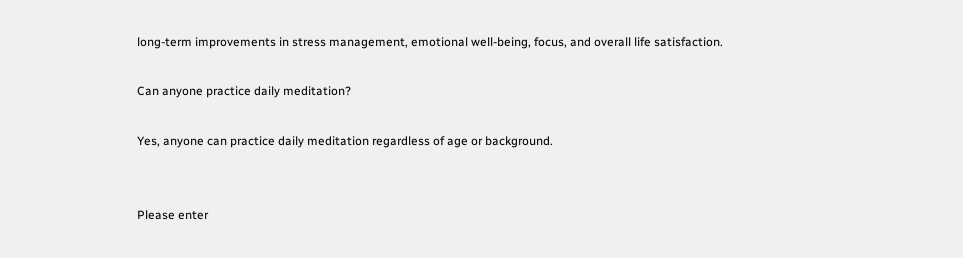long-term improvements in stress management, emotional well-being, focus, and overall life satisfaction.

Can anyone practice daily meditation?

Yes, anyone can practice daily meditation regardless of age or background.


Please enter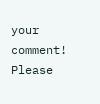your comment!
Please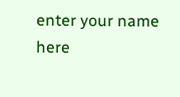enter your name here